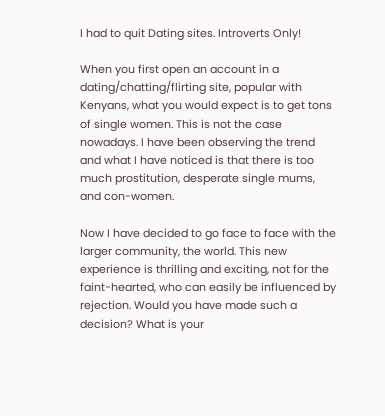I had to quit Dating sites. Introverts Only!

When you first open an account in a dating/chatting/flirting site, popular with Kenyans, what you would expect is to get tons of single women. This is not the case nowadays. I have been observing the trend and what I have noticed is that there is too much prostitution, desperate single mums, and con-women.

Now I have decided to go face to face with the larger community, the world. This new experience is thrilling and exciting, not for the faint-hearted, who can easily be influenced by rejection. Would you have made such a decision? What is your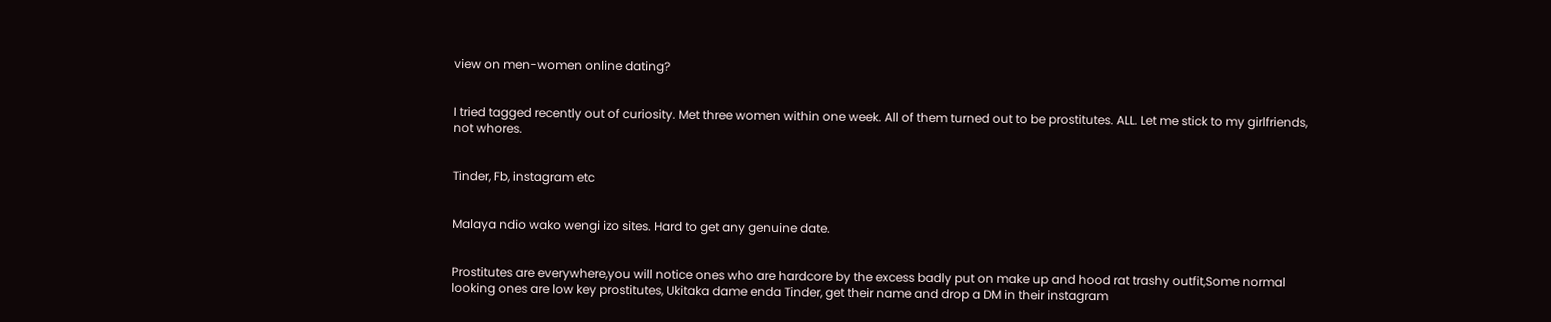view on men-women online dating?


I tried tagged recently out of curiosity. Met three women within one week. All of them turned out to be prostitutes. ALL. Let me stick to my girlfriends, not whores.


Tinder, Fb, instagram etc


Malaya ndio wako wengi izo sites. Hard to get any genuine date.


Prostitutes are everywhere,you will notice ones who are hardcore by the excess badly put on make up and hood rat trashy outfit,Some normal looking ones are low key prostitutes, Ukitaka dame enda Tinder, get their name and drop a DM in their instagram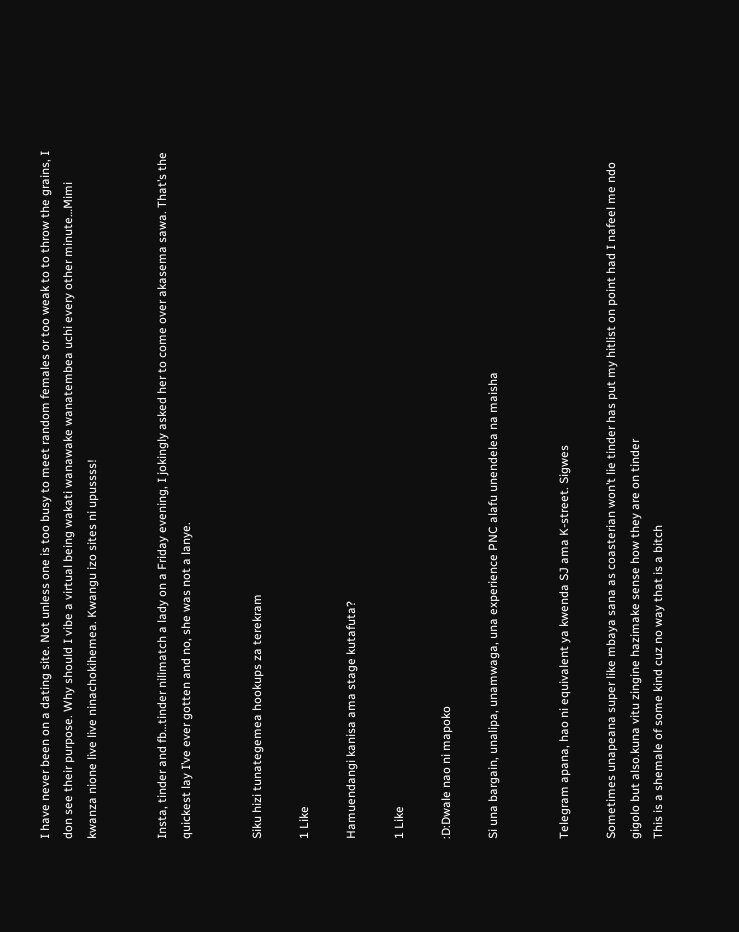I have never been on a dating site. Not unless one is too busy to meet random females or too weak to to throw the grains, I don see their purpose. Why should I vibe a virtual being wakati wanawake wanatembea uchi every other minute…Mimi kwanza nione live live ninachokihemea. Kwangu izo sites ni upussss!


Insta, tinder and fb…tinder nilimatch a lady on a Friday evening, I jokingly asked her to come over akasema sawa. That’s the quickest lay I’ve ever gotten and no, she was not a lanye.


Siku hizi tunategemea hookups za terekram

1 Like

Hamuendangi kanisa ama stage kutafuta?

1 Like

:D:Dwale nao ni mapoko

Si una bargain, unalipa, unamwaga, una experience PNC alafu unendelea na maisha


Telegram apana, hao ni equivalent ya kwenda SJ ama K-street. Sigwes

Sometimes unapeana super like mbaya sana as coasterian won’t lie tinder has put my hitlist on point had I nafeel me ndo gigolo but also.kuna vitu zingine hazimake sense how they are on tinder
This is a shemale of some kind cuz no way that is a bitch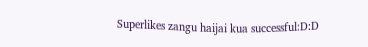Superlikes zangu haijai kua successful:D:D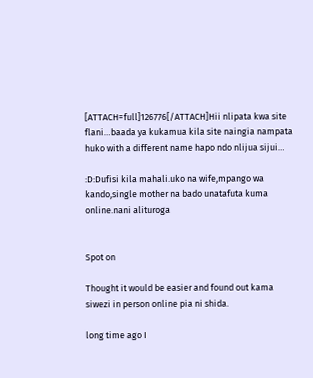[ATTACH=full]126776[/ATTACH]Hii nlipata kwa site flani…baada ya kukamua kila site naingia nampata huko with a different name hapo ndo nlijua sijui…

:D:Dufisi kila mahali.uko na wife,mpango wa kando,single mother na bado unatafuta kuma online.nani alituroga


Spot on

Thought it would be easier and found out kama siwezi in person online pia ni shida.

long time ago I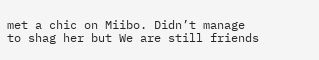met a chic on Miibo. Didn’t manage to shag her but We are still friends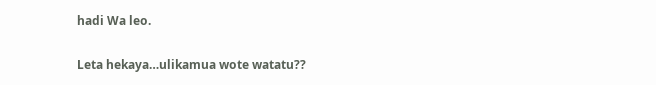hadi Wa leo.

Leta hekaya…ulikamua wote watatu??